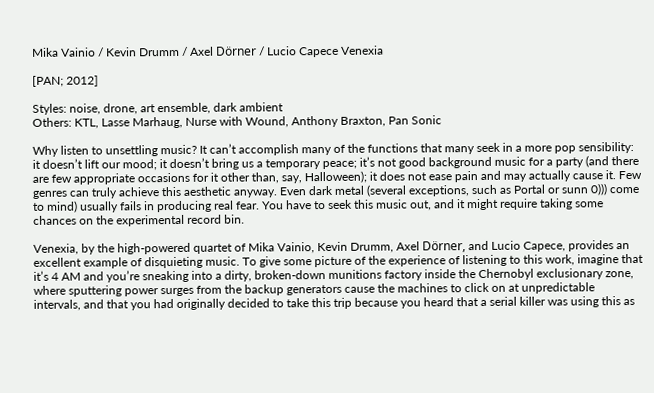Mika Vainio / Kevin Drumm / Axel Dörner / Lucio Capece Venexia

[PAN; 2012]

Styles: noise, drone, art ensemble, dark ambient
Others: KTL, Lasse Marhaug, Nurse with Wound, Anthony Braxton, Pan Sonic

Why listen to unsettling music? It can’t accomplish many of the functions that many seek in a more pop sensibility: it doesn’t lift our mood; it doesn’t bring us a temporary peace; it’s not good background music for a party (and there are few appropriate occasions for it other than, say, Halloween); it does not ease pain and may actually cause it. Few genres can truly achieve this aesthetic anyway. Even dark metal (several exceptions, such as Portal or sunn 0))) come to mind) usually fails in producing real fear. You have to seek this music out, and it might require taking some chances on the experimental record bin.

Venexia, by the high-powered quartet of Mika Vainio, Kevin Drumm, Axel Dörner, and Lucio Capece, provides an excellent example of disquieting music. To give some picture of the experience of listening to this work, imagine that it’s 4 AM and you’re sneaking into a dirty, broken-down munitions factory inside the Chernobyl exclusionary zone, where sputtering power surges from the backup generators cause the machines to click on at unpredictable intervals, and that you had originally decided to take this trip because you heard that a serial killer was using this as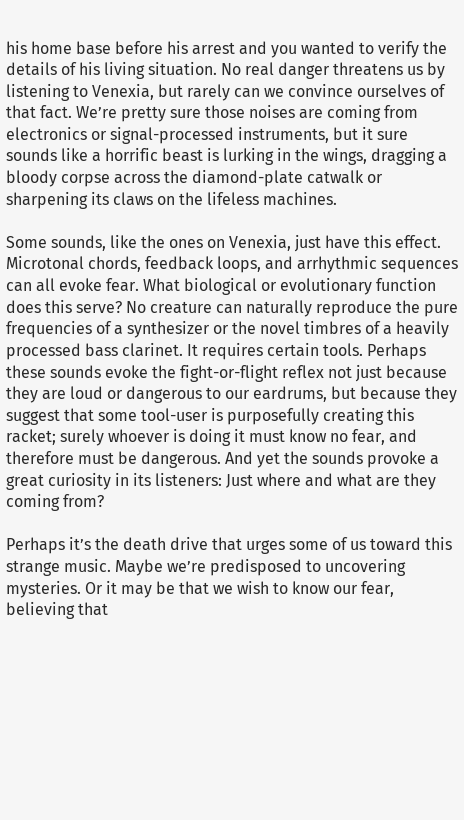his home base before his arrest and you wanted to verify the details of his living situation. No real danger threatens us by listening to Venexia, but rarely can we convince ourselves of that fact. We’re pretty sure those noises are coming from electronics or signal-processed instruments, but it sure sounds like a horrific beast is lurking in the wings, dragging a bloody corpse across the diamond-plate catwalk or sharpening its claws on the lifeless machines.

Some sounds, like the ones on Venexia, just have this effect. Microtonal chords, feedback loops, and arrhythmic sequences can all evoke fear. What biological or evolutionary function does this serve? No creature can naturally reproduce the pure frequencies of a synthesizer or the novel timbres of a heavily processed bass clarinet. It requires certain tools. Perhaps these sounds evoke the fight-or-flight reflex not just because they are loud or dangerous to our eardrums, but because they suggest that some tool-user is purposefully creating this racket; surely whoever is doing it must know no fear, and therefore must be dangerous. And yet the sounds provoke a great curiosity in its listeners: Just where and what are they coming from?

Perhaps it’s the death drive that urges some of us toward this strange music. Maybe we’re predisposed to uncovering mysteries. Or it may be that we wish to know our fear, believing that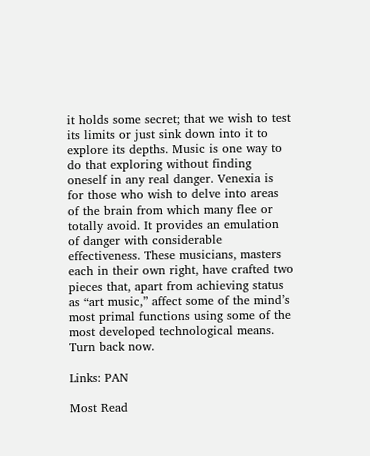it holds some secret; that we wish to test its limits or just sink down into it to explore its depths. Music is one way to do that exploring without finding oneself in any real danger. Venexia is for those who wish to delve into areas of the brain from which many flee or totally avoid. It provides an emulation of danger with considerable effectiveness. These musicians, masters each in their own right, have crafted two pieces that, apart from achieving status as “art music,” affect some of the mind’s most primal functions using some of the most developed technological means. Turn back now.

Links: PAN

Most Read